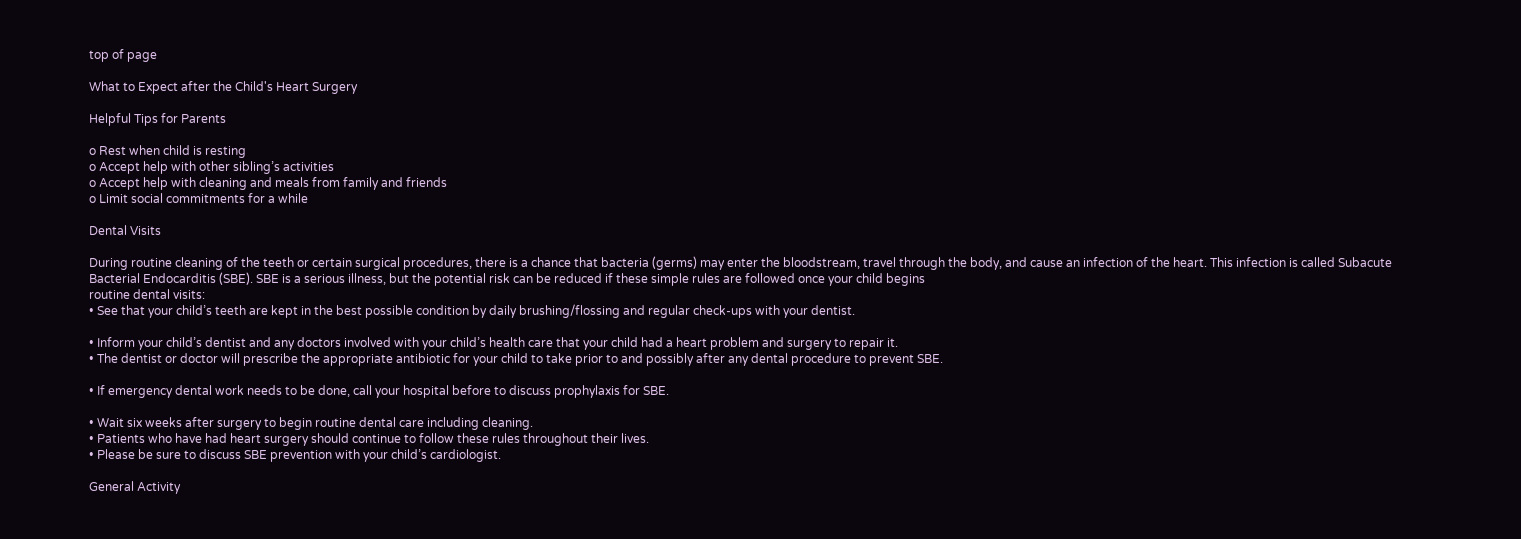top of page

What to Expect after the Child's Heart Surgery

Helpful Tips for Parents

o Rest when child is resting
o Accept help with other sibling’s activities
o Accept help with cleaning and meals from family and friends
o Limit social commitments for a while

Dental Visits

During routine cleaning of the teeth or certain surgical procedures, there is a chance that bacteria (germs) may enter the bloodstream, travel through the body, and cause an infection of the heart. This infection is called Subacute Bacterial Endocarditis (SBE). SBE is a serious illness, but the potential risk can be reduced if these simple rules are followed once your child begins
routine dental visits:
• See that your child’s teeth are kept in the best possible condition by daily brushing/flossing and regular check-ups with your dentist.

• Inform your child’s dentist and any doctors involved with your child’s health care that your child had a heart problem and surgery to repair it.
• The dentist or doctor will prescribe the appropriate antibiotic for your child to take prior to and possibly after any dental procedure to prevent SBE.

• If emergency dental work needs to be done, call your hospital before to discuss prophylaxis for SBE.

• Wait six weeks after surgery to begin routine dental care including cleaning.
• Patients who have had heart surgery should continue to follow these rules throughout their lives.
• Please be sure to discuss SBE prevention with your child’s cardiologist.

General Activity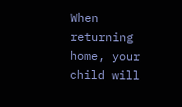When returning home, your child will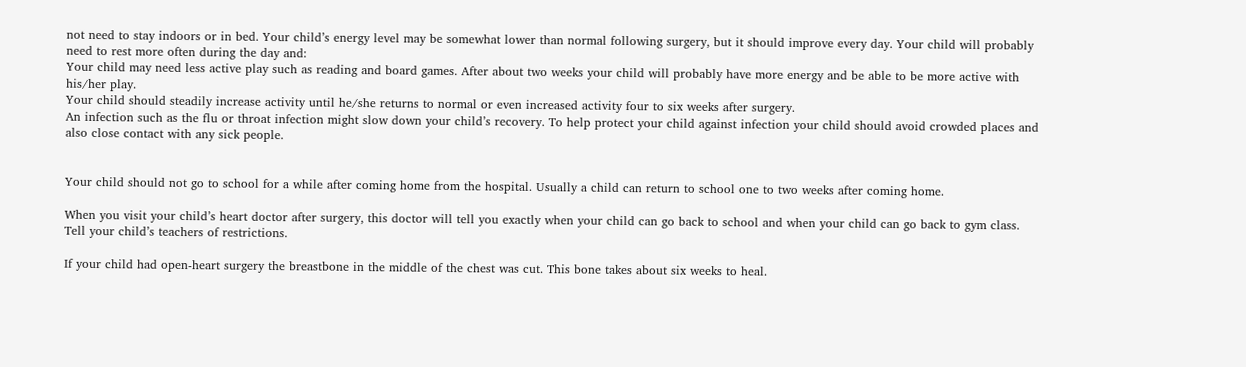not need to stay indoors or in bed. Your child’s energy level may be somewhat lower than normal following surgery, but it should improve every day. Your child will probably need to rest more often during the day and:
Your child may need less active play such as reading and board games. After about two weeks your child will probably have more energy and be able to be more active with his/her play.
Your child should steadily increase activity until he/she returns to normal or even increased activity four to six weeks after surgery.
An infection such as the flu or throat infection might slow down your child’s recovery. To help protect your child against infection your child should avoid crowded places and also close contact with any sick people.


Your child should not go to school for a while after coming home from the hospital. Usually a child can return to school one to two weeks after coming home.

When you visit your child’s heart doctor after surgery, this doctor will tell you exactly when your child can go back to school and when your child can go back to gym class.
Tell your child’s teachers of restrictions.

If your child had open-heart surgery the breastbone in the middle of the chest was cut. This bone takes about six weeks to heal.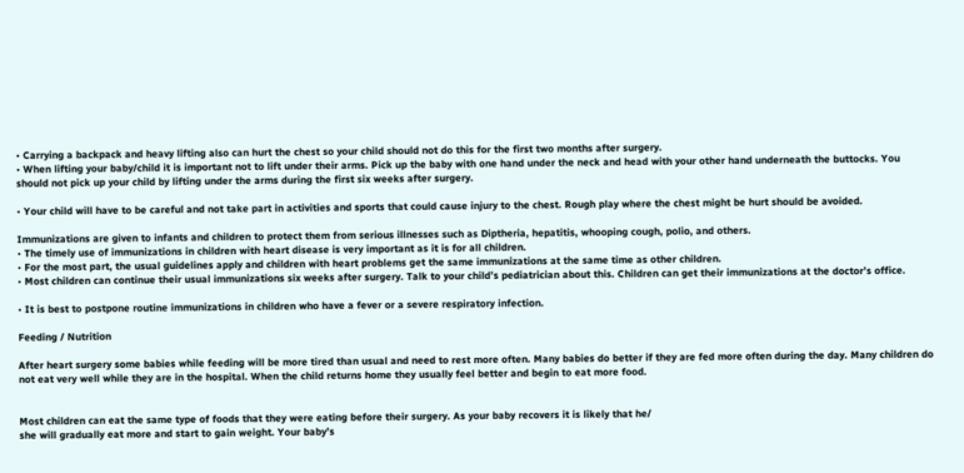• Carrying a backpack and heavy lifting also can hurt the chest so your child should not do this for the first two months after surgery.
• When lifting your baby/child it is important not to lift under their arms. Pick up the baby with one hand under the neck and head with your other hand underneath the buttocks. You should not pick up your child by lifting under the arms during the first six weeks after surgery.

• Your child will have to be careful and not take part in activities and sports that could cause injury to the chest. Rough play where the chest might be hurt should be avoided.

Immunizations are given to infants and children to protect them from serious illnesses such as Diptheria, hepatitis, whooping cough, polio, and others.
• The timely use of immunizations in children with heart disease is very important as it is for all children.
• For the most part, the usual guidelines apply and children with heart problems get the same immunizations at the same time as other children.
• Most children can continue their usual immunizations six weeks after surgery. Talk to your child’s pediatrician about this. Children can get their immunizations at the doctor’s office.

• It is best to postpone routine immunizations in children who have a fever or a severe respiratory infection.

Feeding / Nutrition

After heart surgery some babies while feeding will be more tired than usual and need to rest more often. Many babies do better if they are fed more often during the day. Many children do not eat very well while they are in the hospital. When the child returns home they usually feel better and begin to eat more food.


Most children can eat the same type of foods that they were eating before their surgery. As your baby recovers it is likely that he/
she will gradually eat more and start to gain weight. Your baby’s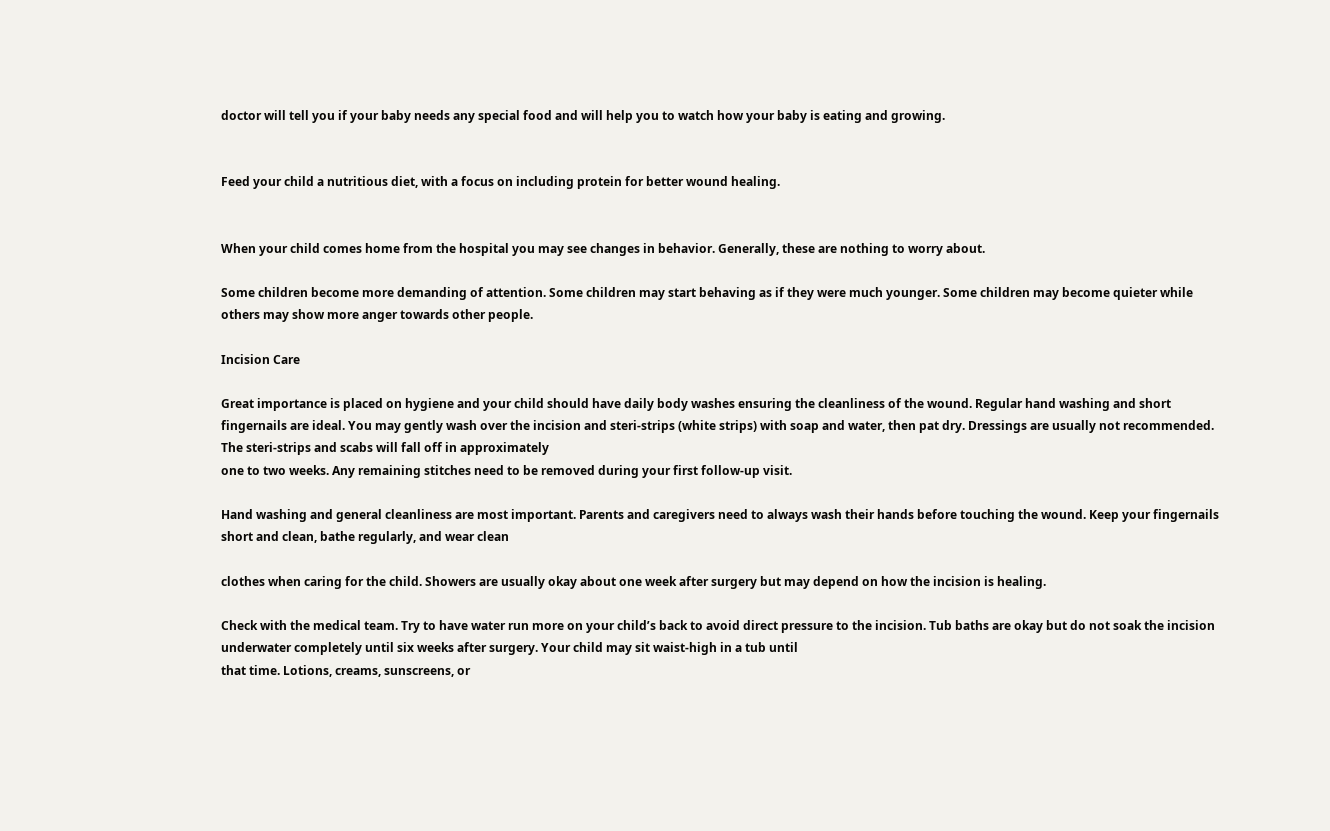doctor will tell you if your baby needs any special food and will help you to watch how your baby is eating and growing.


Feed your child a nutritious diet, with a focus on including protein for better wound healing.


When your child comes home from the hospital you may see changes in behavior. Generally, these are nothing to worry about.

Some children become more demanding of attention. Some children may start behaving as if they were much younger. Some children may become quieter while others may show more anger towards other people.

Incision Care

Great importance is placed on hygiene and your child should have daily body washes ensuring the cleanliness of the wound. Regular hand washing and short fingernails are ideal. You may gently wash over the incision and steri-strips (white strips) with soap and water, then pat dry. Dressings are usually not recommended. The steri-strips and scabs will fall off in approximately
one to two weeks. Any remaining stitches need to be removed during your first follow-up visit.

Hand washing and general cleanliness are most important. Parents and caregivers need to always wash their hands before touching the wound. Keep your fingernails short and clean, bathe regularly, and wear clean

clothes when caring for the child. Showers are usually okay about one week after surgery but may depend on how the incision is healing.

Check with the medical team. Try to have water run more on your child’s back to avoid direct pressure to the incision. Tub baths are okay but do not soak the incision underwater completely until six weeks after surgery. Your child may sit waist-high in a tub until
that time. Lotions, creams, sunscreens, or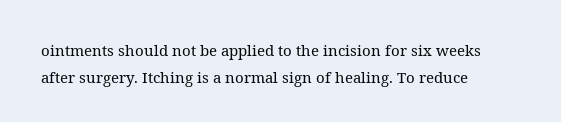ointments should not be applied to the incision for six weeks after surgery. Itching is a normal sign of healing. To reduce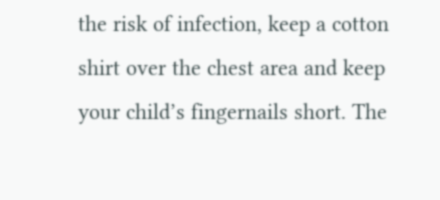the risk of infection, keep a cotton shirt over the chest area and keep your child’s fingernails short. The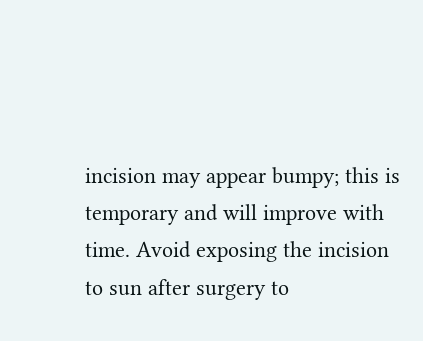incision may appear bumpy; this is temporary and will improve with time. Avoid exposing the incision to sun after surgery to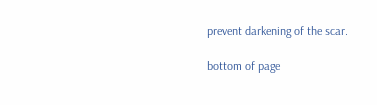prevent darkening of the scar.

bottom of page